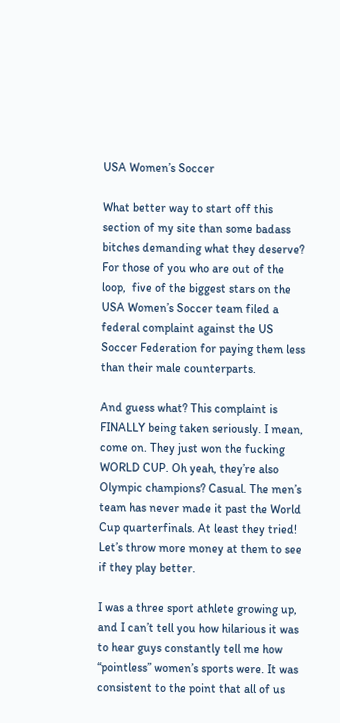USA Women’s Soccer

What better way to start off this section of my site than some badass bitches demanding what they deserve? For those of you who are out of the loop,  five of the biggest stars on the USA Women’s Soccer team filed a federal complaint against the US Soccer Federation for paying them less than their male counterparts.

And guess what? This complaint is FINALLY being taken seriously. I mean, come on. They just won the fucking WORLD CUP. Oh yeah, they’re also Olympic champions? Casual. The men’s team has never made it past the World Cup quarterfinals. At least they tried! Let’s throw more money at them to see if they play better.

I was a three sport athlete growing up, and I can’t tell you how hilarious it was to hear guys constantly tell me how “pointless” women’s sports were. It was consistent to the point that all of us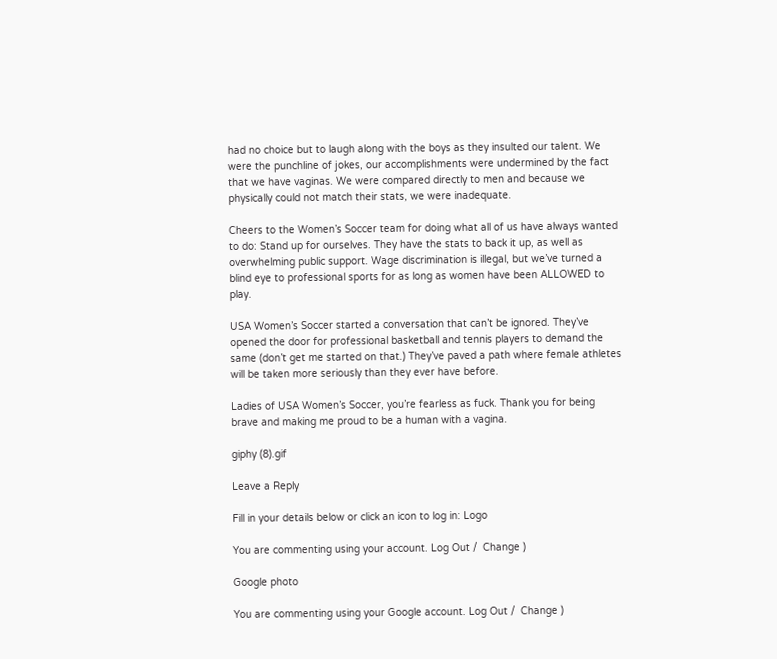had no choice but to laugh along with the boys as they insulted our talent. We were the punchline of jokes, our accomplishments were undermined by the fact that we have vaginas. We were compared directly to men and because we physically could not match their stats, we were inadequate.

Cheers to the Women’s Soccer team for doing what all of us have always wanted to do: Stand up for ourselves. They have the stats to back it up, as well as overwhelming public support. Wage discrimination is illegal, but we’ve turned a blind eye to professional sports for as long as women have been ALLOWED to play.

USA Women’s Soccer started a conversation that can’t be ignored. They’ve opened the door for professional basketball and tennis players to demand the same (don’t get me started on that.) They’ve paved a path where female athletes will be taken more seriously than they ever have before.

Ladies of USA Women’s Soccer, you’re fearless as fuck. Thank you for being brave and making me proud to be a human with a vagina.

giphy (8).gif

Leave a Reply

Fill in your details below or click an icon to log in: Logo

You are commenting using your account. Log Out /  Change )

Google photo

You are commenting using your Google account. Log Out /  Change )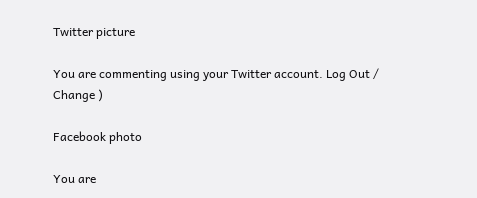Twitter picture

You are commenting using your Twitter account. Log Out /  Change )

Facebook photo

You are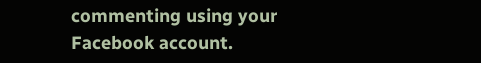commenting using your Facebook account.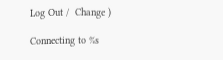Log Out /  Change )

Connecting to %s